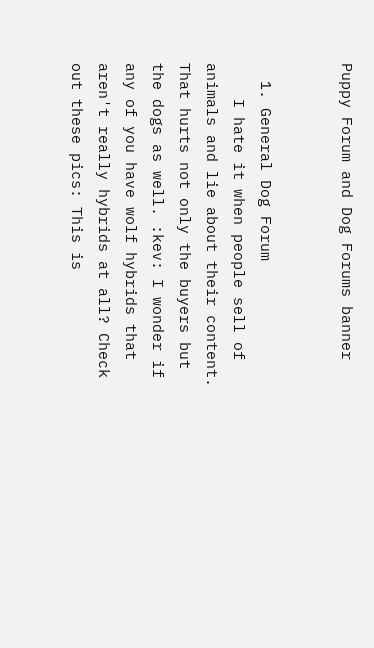Puppy Forum and Dog Forums banner


  1. General Dog Forum
    I hate it when people sell of animals and lie about their content. That hurts not only the buyers but the dogs as well. :kev: I wonder if any of you have wolf hybrids that aren't really hybrids at all? Check out these pics: This is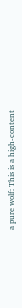a pure wolf: This is a high-content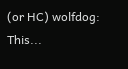(or HC) wolfdog: This...